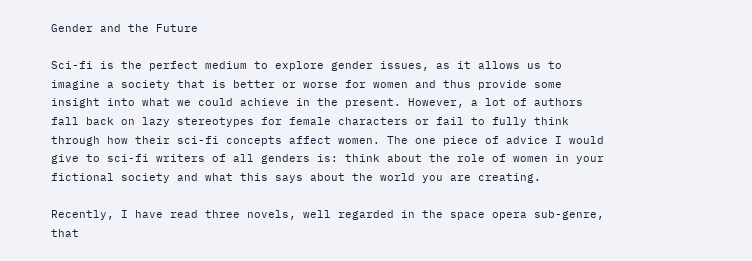Gender and the Future

Sci-fi is the perfect medium to explore gender issues, as it allows us to imagine a society that is better or worse for women and thus provide some insight into what we could achieve in the present. However, a lot of authors fall back on lazy stereotypes for female characters or fail to fully think through how their sci-fi concepts affect women. The one piece of advice I would give to sci-fi writers of all genders is: think about the role of women in your fictional society and what this says about the world you are creating.

Recently, I have read three novels, well regarded in the space opera sub-genre, that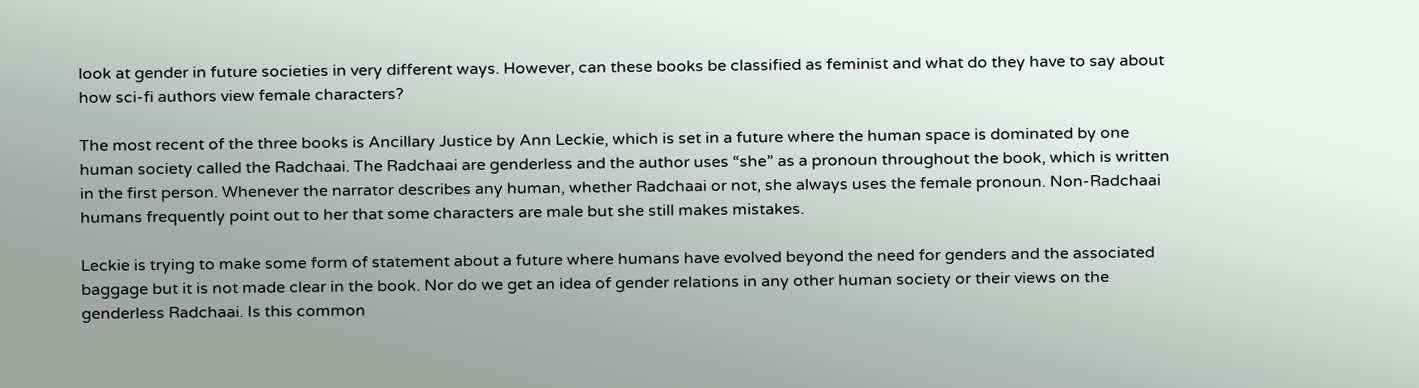look at gender in future societies in very different ways. However, can these books be classified as feminist and what do they have to say about how sci-fi authors view female characters?

The most recent of the three books is Ancillary Justice by Ann Leckie, which is set in a future where the human space is dominated by one human society called the Radchaai. The Radchaai are genderless and the author uses “she” as a pronoun throughout the book, which is written in the first person. Whenever the narrator describes any human, whether Radchaai or not, she always uses the female pronoun. Non-Radchaai humans frequently point out to her that some characters are male but she still makes mistakes.

Leckie is trying to make some form of statement about a future where humans have evolved beyond the need for genders and the associated baggage but it is not made clear in the book. Nor do we get an idea of gender relations in any other human society or their views on the genderless Radchaai. Is this common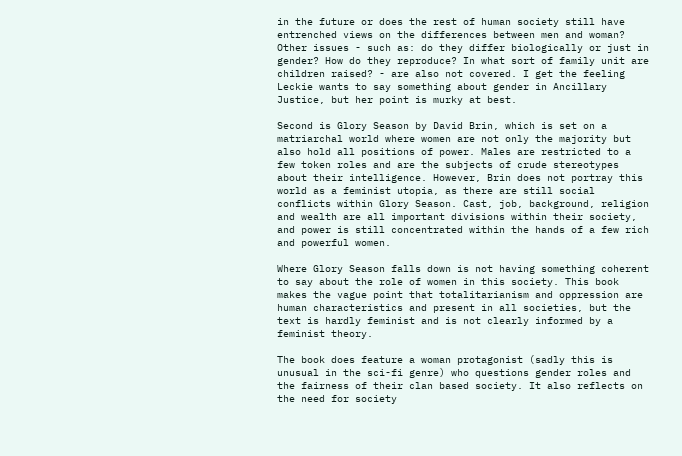in the future or does the rest of human society still have entrenched views on the differences between men and woman? Other issues - such as: do they differ biologically or just in gender? How do they reproduce? In what sort of family unit are children raised? - are also not covered. I get the feeling Leckie wants to say something about gender in Ancillary Justice, but her point is murky at best.

Second is Glory Season by David Brin, which is set on a matriarchal world where women are not only the majority but also hold all positions of power. Males are restricted to a few token roles and are the subjects of crude stereotypes about their intelligence. However, Brin does not portray this world as a feminist utopia, as there are still social conflicts within Glory Season. Cast, job, background, religion and wealth are all important divisions within their society, and power is still concentrated within the hands of a few rich and powerful women.

Where Glory Season falls down is not having something coherent to say about the role of women in this society. This book makes the vague point that totalitarianism and oppression are human characteristics and present in all societies, but the text is hardly feminist and is not clearly informed by a feminist theory.

The book does feature a woman protagonist (sadly this is unusual in the sci-fi genre) who questions gender roles and the fairness of their clan based society. It also reflects on the need for society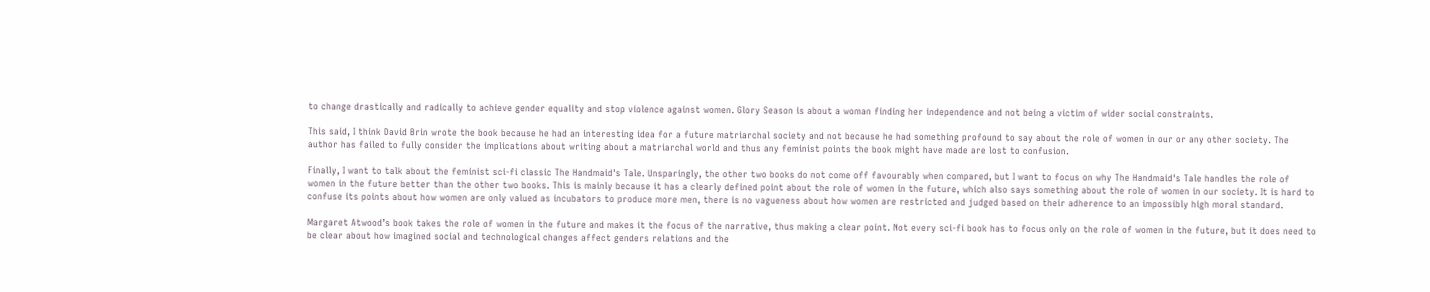to change drastically and radically to achieve gender equality and stop violence against women. Glory Season is about a woman finding her independence and not being a victim of wider social constraints.

This said, I think David Brin wrote the book because he had an interesting idea for a future matriarchal society and not because he had something profound to say about the role of women in our or any other society. The author has failed to fully consider the implications about writing about a matriarchal world and thus any feminist points the book might have made are lost to confusion.

Finally, I want to talk about the feminist sci-fi classic The Handmaid's Tale. Unsparingly, the other two books do not come off favourably when compared, but I want to focus on why The Handmaid's Tale handles the role of women in the future better than the other two books. This is mainly because it has a clearly defined point about the role of women in the future, which also says something about the role of women in our society. It is hard to confuse its points about how women are only valued as incubators to produce more men, there is no vagueness about how women are restricted and judged based on their adherence to an impossibly high moral standard.

Margaret Atwood’s book takes the role of women in the future and makes it the focus of the narrative, thus making a clear point. Not every sci-fi book has to focus only on the role of women in the future, but it does need to be clear about how imagined social and technological changes affect genders relations and the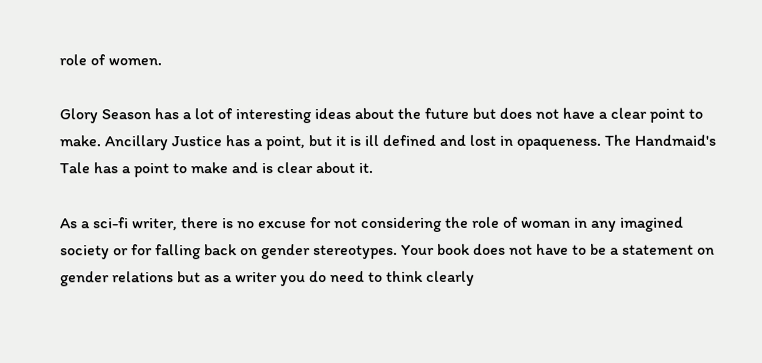role of women.

Glory Season has a lot of interesting ideas about the future but does not have a clear point to make. Ancillary Justice has a point, but it is ill defined and lost in opaqueness. The Handmaid's Tale has a point to make and is clear about it.

As a sci-fi writer, there is no excuse for not considering the role of woman in any imagined society or for falling back on gender stereotypes. Your book does not have to be a statement on gender relations but as a writer you do need to think clearly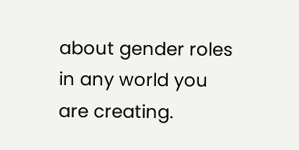about gender roles in any world you are creating.